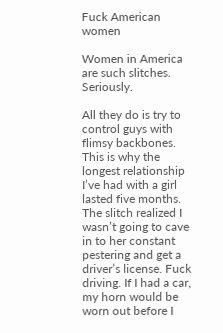Fuck American women

Women in America are such slitches. Seriously.

All they do is try to control guys with flimsy backbones. This is why the longest relationship I’ve had with a girl lasted five months. The slitch realized I wasn’t going to cave in to her constant pestering and get a driver’s license. Fuck driving. If I had a car, my horn would be worn out before I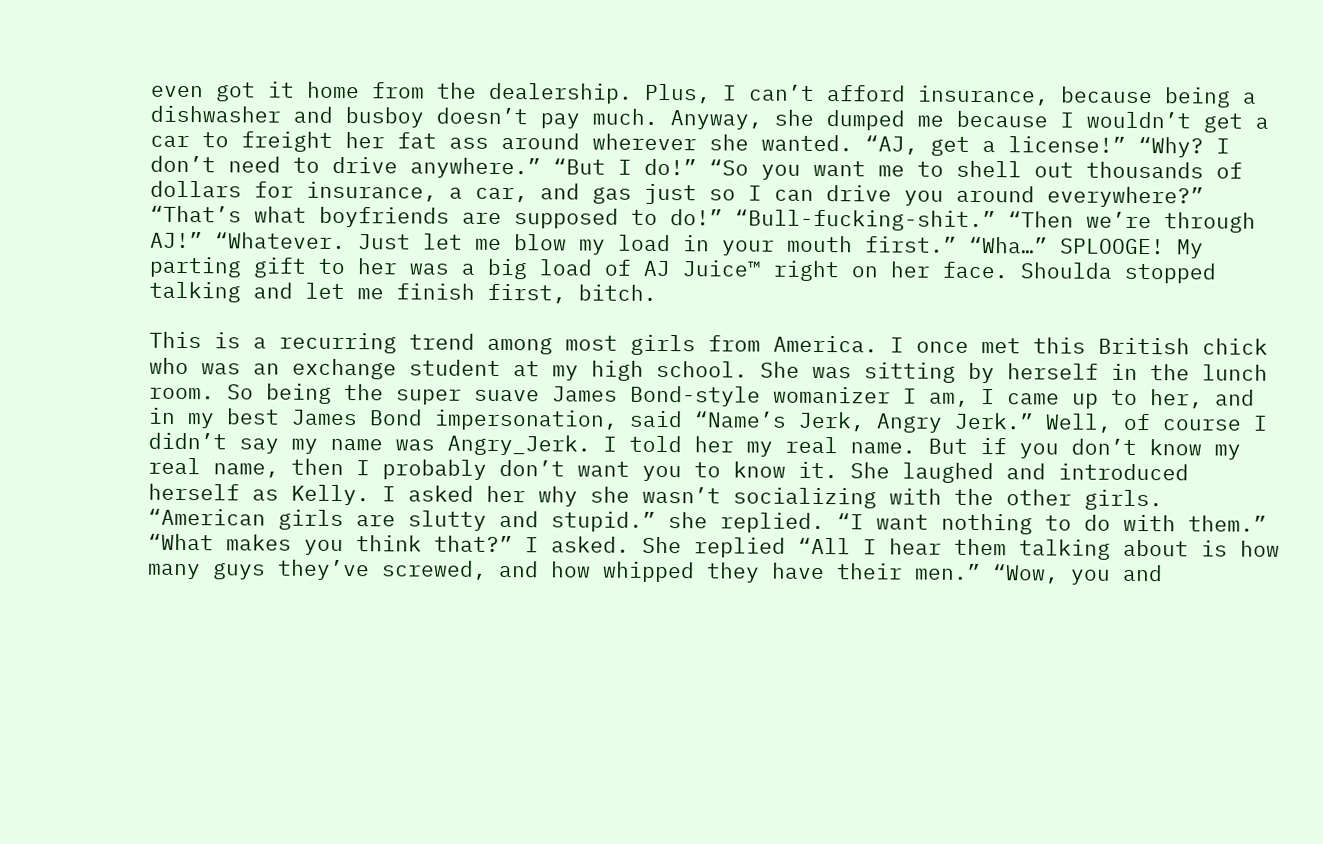even got it home from the dealership. Plus, I can’t afford insurance, because being a dishwasher and busboy doesn’t pay much. Anyway, she dumped me because I wouldn’t get a car to freight her fat ass around wherever she wanted. “AJ, get a license!” “Why? I don’t need to drive anywhere.” “But I do!” “So you want me to shell out thousands of dollars for insurance, a car, and gas just so I can drive you around everywhere?” “That’s what boyfriends are supposed to do!” “Bull-fucking-shit.” “Then we’re through AJ!” “Whatever. Just let me blow my load in your mouth first.” “Wha…” SPLOOGE! My parting gift to her was a big load of AJ Juice™ right on her face. Shoulda stopped talking and let me finish first, bitch.

This is a recurring trend among most girls from America. I once met this British chick who was an exchange student at my high school. She was sitting by herself in the lunch room. So being the super suave James Bond-style womanizer I am, I came up to her, and in my best James Bond impersonation, said “Name’s Jerk, Angry Jerk.” Well, of course I didn’t say my name was Angry_Jerk. I told her my real name. But if you don’t know my real name, then I probably don’t want you to know it. She laughed and introduced herself as Kelly. I asked her why she wasn’t socializing with the other girls. “American girls are slutty and stupid.” she replied. “I want nothing to do with them.” “What makes you think that?” I asked. She replied “All I hear them talking about is how many guys they’ve screwed, and how whipped they have their men.” “Wow, you and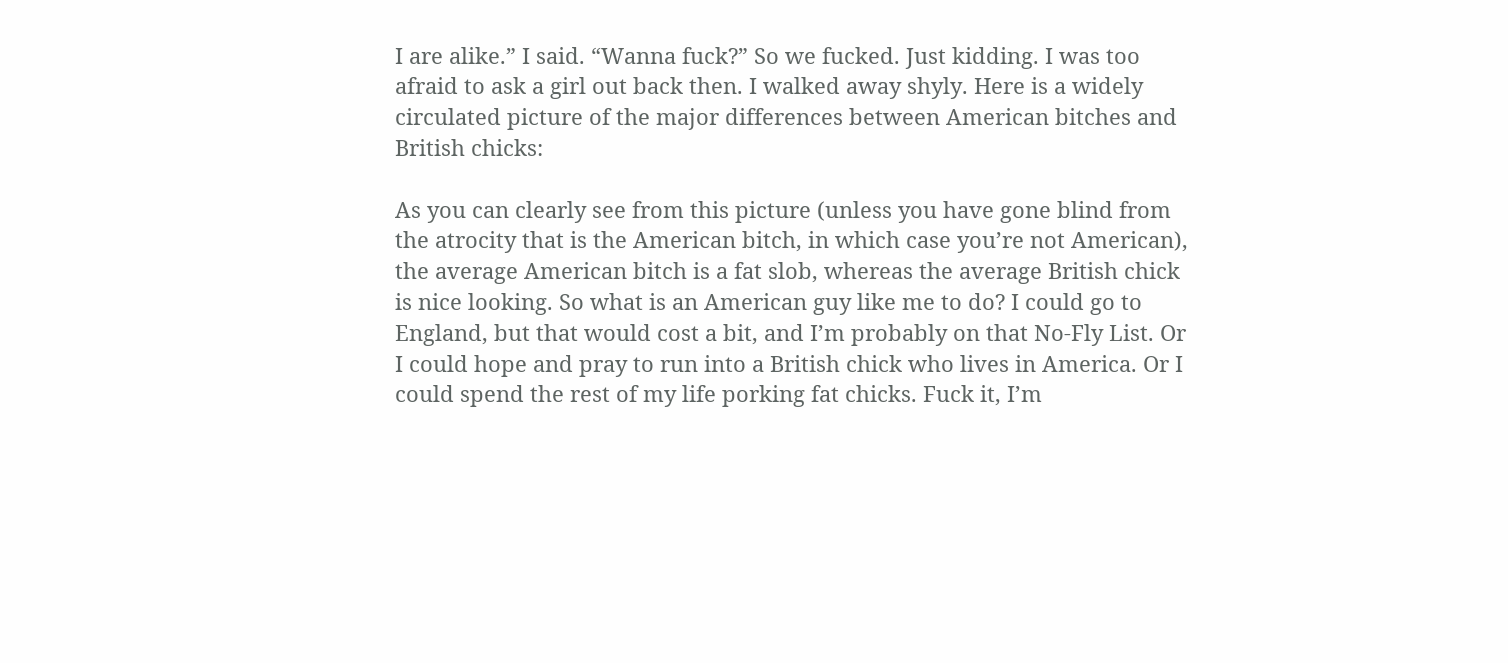I are alike.” I said. “Wanna fuck?” So we fucked. Just kidding. I was too afraid to ask a girl out back then. I walked away shyly. Here is a widely circulated picture of the major differences between American bitches and British chicks:

As you can clearly see from this picture (unless you have gone blind from the atrocity that is the American bitch, in which case you’re not American), the average American bitch is a fat slob, whereas the average British chick is nice looking. So what is an American guy like me to do? I could go to England, but that would cost a bit, and I’m probably on that No-Fly List. Or I could hope and pray to run into a British chick who lives in America. Or I could spend the rest of my life porking fat chicks. Fuck it, I’m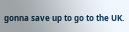gonna save up to go to the UK.